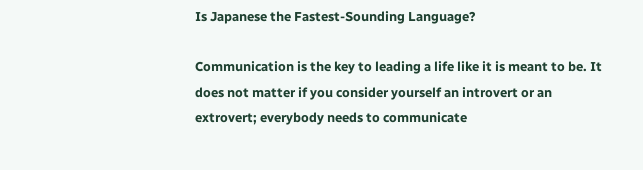Is Japanese the Fastest-Sounding Language?

Communication is the key to leading a life like it is meant to be. It does not matter if you consider yourself an introvert or an extrovert; everybody needs to communicate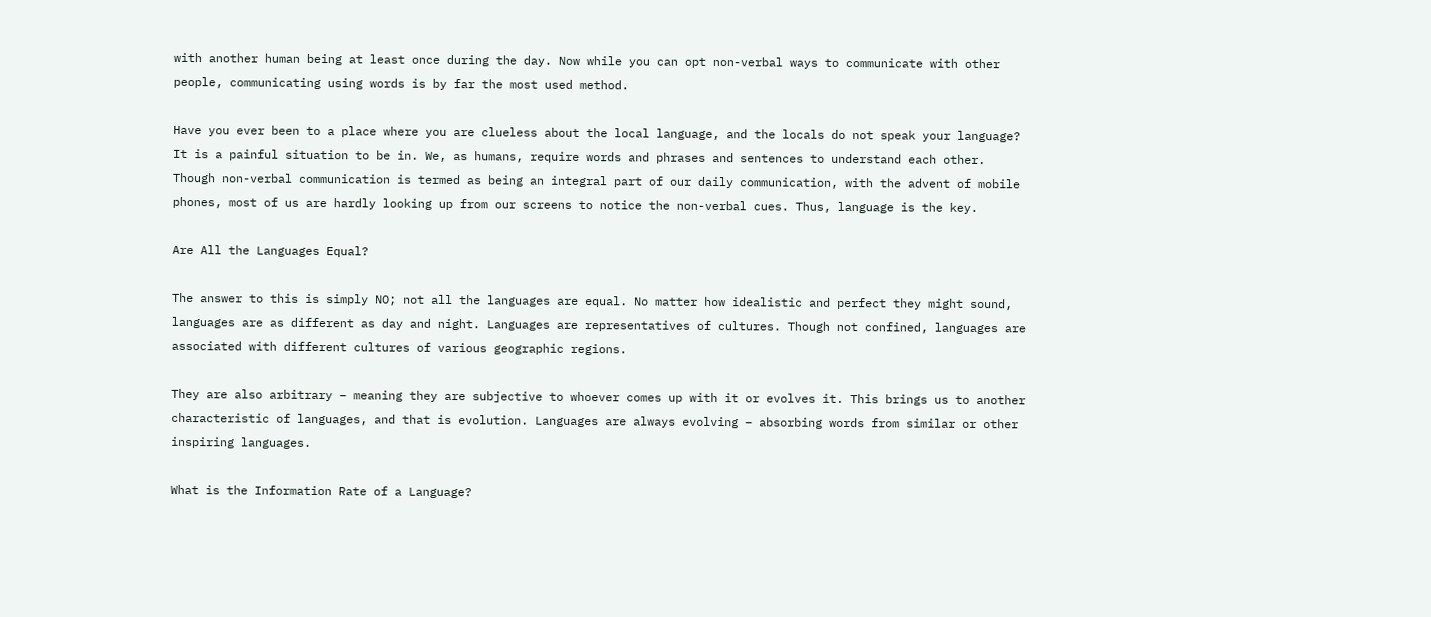with another human being at least once during the day. Now while you can opt non-verbal ways to communicate with other people, communicating using words is by far the most used method.

Have you ever been to a place where you are clueless about the local language, and the locals do not speak your language? It is a painful situation to be in. We, as humans, require words and phrases and sentences to understand each other. Though non-verbal communication is termed as being an integral part of our daily communication, with the advent of mobile phones, most of us are hardly looking up from our screens to notice the non-verbal cues. Thus, language is the key.

Are All the Languages Equal?

The answer to this is simply NO; not all the languages are equal. No matter how idealistic and perfect they might sound, languages are as different as day and night. Languages are representatives of cultures. Though not confined, languages are associated with different cultures of various geographic regions.

They are also arbitrary – meaning they are subjective to whoever comes up with it or evolves it. This brings us to another characteristic of languages, and that is evolution. Languages are always evolving – absorbing words from similar or other inspiring languages.

What is the Information Rate of a Language?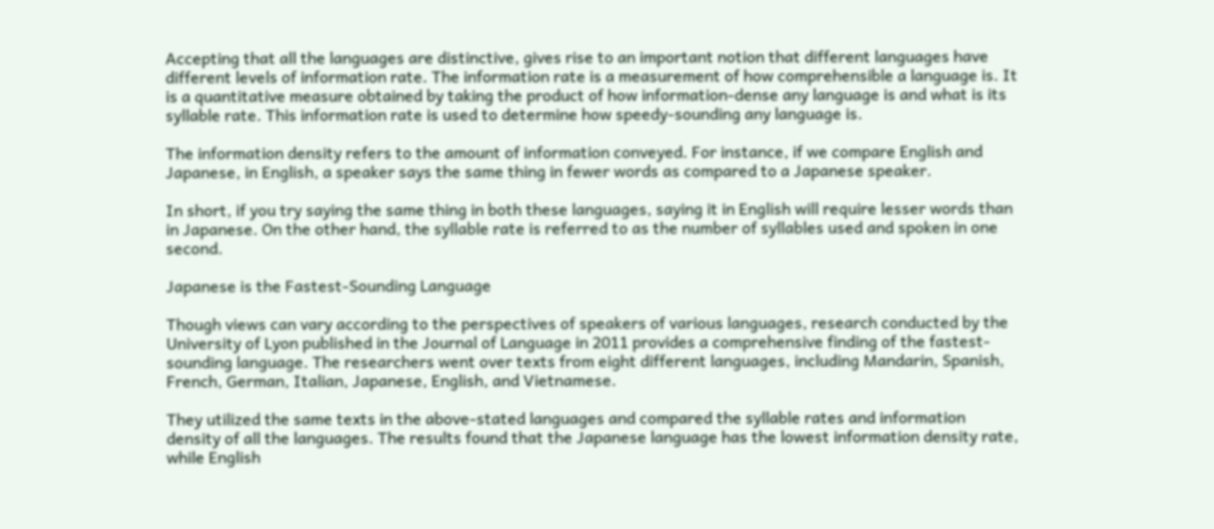Accepting that all the languages are distinctive, gives rise to an important notion that different languages have different levels of information rate. The information rate is a measurement of how comprehensible a language is. It is a quantitative measure obtained by taking the product of how information-dense any language is and what is its syllable rate. This information rate is used to determine how speedy-sounding any language is.

The information density refers to the amount of information conveyed. For instance, if we compare English and Japanese, in English, a speaker says the same thing in fewer words as compared to a Japanese speaker.

In short, if you try saying the same thing in both these languages, saying it in English will require lesser words than in Japanese. On the other hand, the syllable rate is referred to as the number of syllables used and spoken in one second.

Japanese is the Fastest-Sounding Language

Though views can vary according to the perspectives of speakers of various languages, research conducted by the University of Lyon published in the Journal of Language in 2011 provides a comprehensive finding of the fastest-sounding language. The researchers went over texts from eight different languages, including Mandarin, Spanish, French, German, Italian, Japanese, English, and Vietnamese.

They utilized the same texts in the above-stated languages and compared the syllable rates and information density of all the languages. The results found that the Japanese language has the lowest information density rate, while English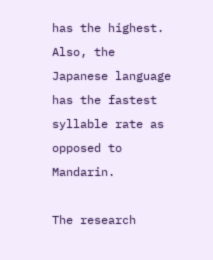has the highest. Also, the Japanese language has the fastest syllable rate as opposed to Mandarin.

The research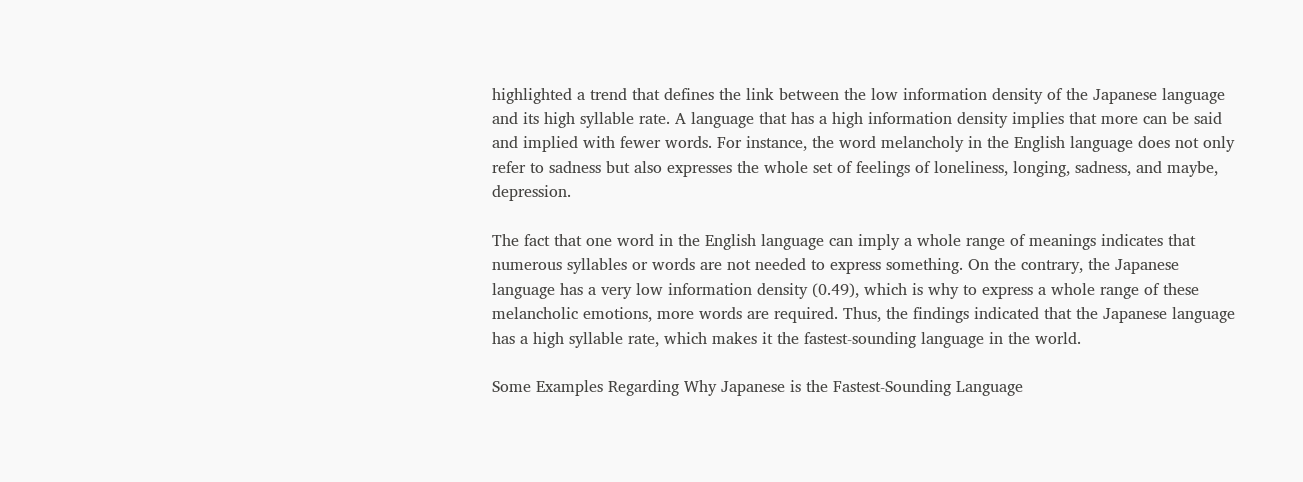highlighted a trend that defines the link between the low information density of the Japanese language and its high syllable rate. A language that has a high information density implies that more can be said and implied with fewer words. For instance, the word melancholy in the English language does not only refer to sadness but also expresses the whole set of feelings of loneliness, longing, sadness, and maybe, depression.

The fact that one word in the English language can imply a whole range of meanings indicates that numerous syllables or words are not needed to express something. On the contrary, the Japanese language has a very low information density (0.49), which is why to express a whole range of these melancholic emotions, more words are required. Thus, the findings indicated that the Japanese language has a high syllable rate, which makes it the fastest-sounding language in the world.

Some Examples Regarding Why Japanese is the Fastest-Sounding Language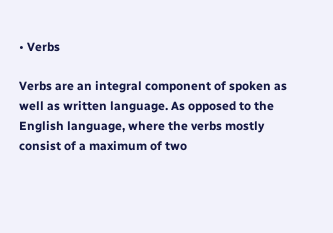• Verbs

Verbs are an integral component of spoken as well as written language. As opposed to the English language, where the verbs mostly consist of a maximum of two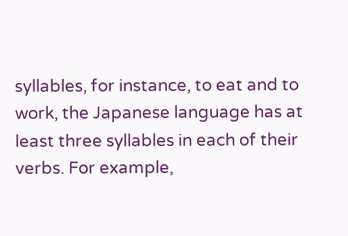syllables, for instance, to eat and to work, the Japanese language has at least three syllables in each of their verbs. For example,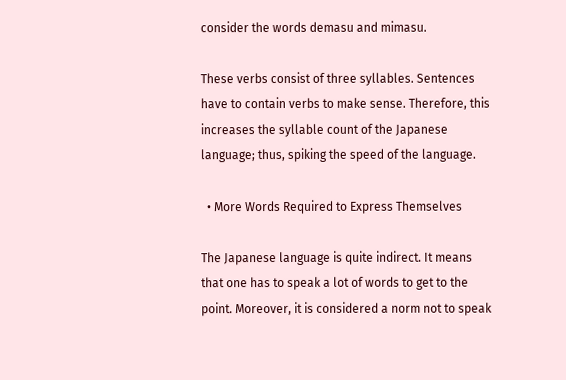consider the words demasu and mimasu.

These verbs consist of three syllables. Sentences have to contain verbs to make sense. Therefore, this increases the syllable count of the Japanese language; thus, spiking the speed of the language.

  • More Words Required to Express Themselves

The Japanese language is quite indirect. It means that one has to speak a lot of words to get to the point. Moreover, it is considered a norm not to speak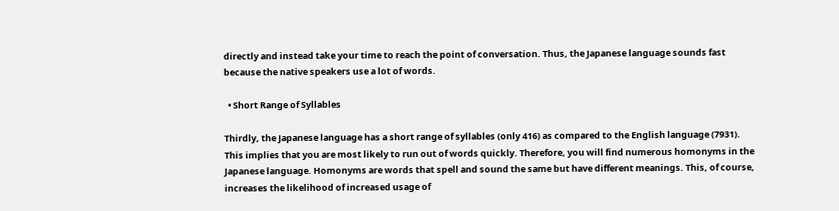directly and instead take your time to reach the point of conversation. Thus, the Japanese language sounds fast because the native speakers use a lot of words.

  • Short Range of Syllables

Thirdly, the Japanese language has a short range of syllables (only 416) as compared to the English language (7931). This implies that you are most likely to run out of words quickly. Therefore, you will find numerous homonyms in the Japanese language. Homonyms are words that spell and sound the same but have different meanings. This, of course, increases the likelihood of increased usage of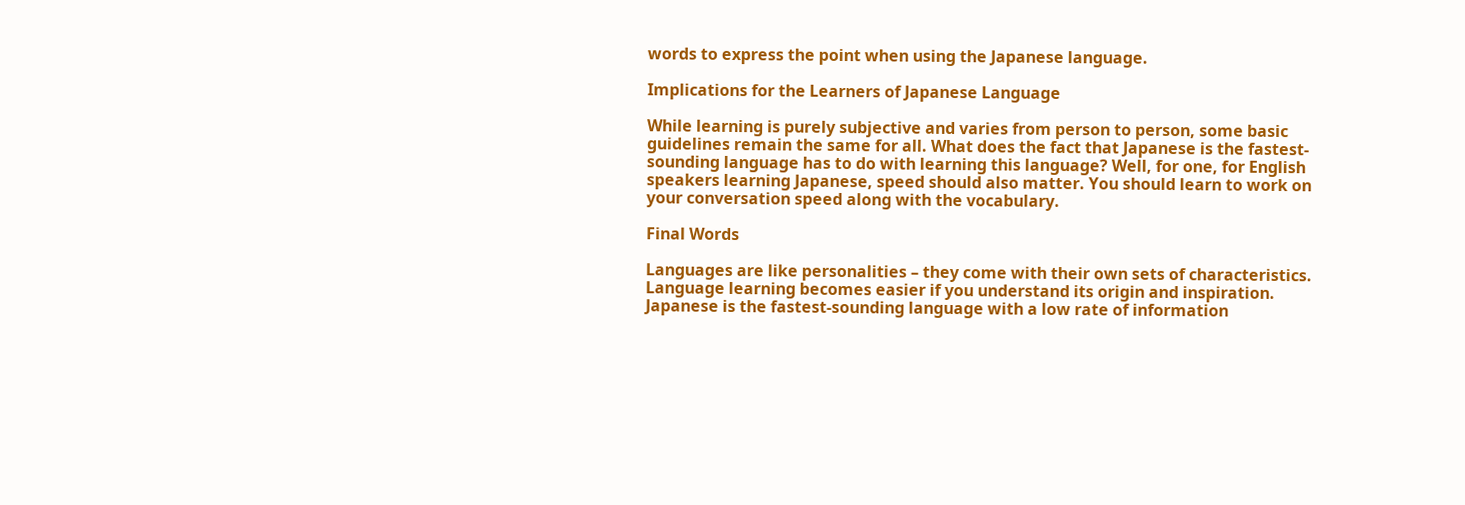words to express the point when using the Japanese language.

Implications for the Learners of Japanese Language

While learning is purely subjective and varies from person to person, some basic guidelines remain the same for all. What does the fact that Japanese is the fastest-sounding language has to do with learning this language? Well, for one, for English speakers learning Japanese, speed should also matter. You should learn to work on your conversation speed along with the vocabulary.

Final Words

Languages are like personalities – they come with their own sets of characteristics. Language learning becomes easier if you understand its origin and inspiration. Japanese is the fastest-sounding language with a low rate of information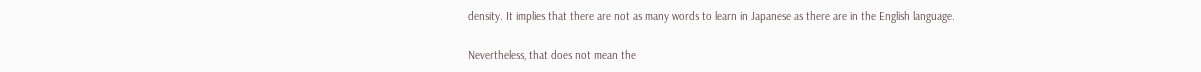density. It implies that there are not as many words to learn in Japanese as there are in the English language.

Nevertheless, that does not mean the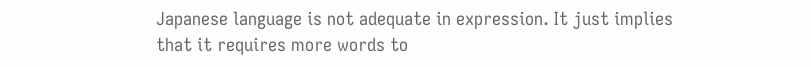Japanese language is not adequate in expression. It just implies that it requires more words to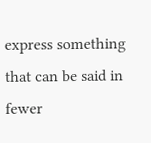express something that can be said in fewer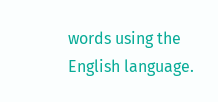words using the English language.